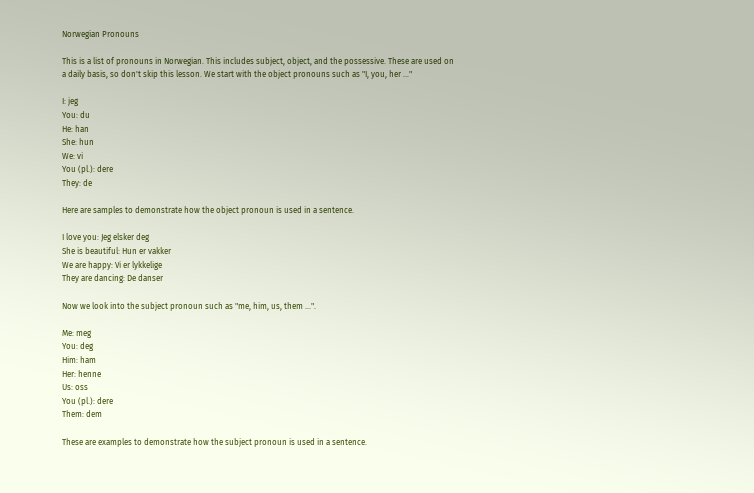Norwegian Pronouns

This is a list of pronouns in Norwegian. This includes subject, object, and the possessive. These are used on a daily basis, so don't skip this lesson. We start with the object pronouns such as "I, you, her ..."

I: jeg
You: du
He: han
She: hun
We: vi
You (pl.): dere
They: de

Here are samples to demonstrate how the object pronoun is used in a sentence.

I love you: Jeg elsker deg
She is beautiful: Hun er vakker
We are happy: Vi er lykkelige
They are dancing: De danser

Now we look into the subject pronoun such as "me, him, us, them ...".

Me: meg
You: deg
Him: ham
Her: henne
Us: oss
You (pl.): dere
Them: dem

These are examples to demonstrate how the subject pronoun is used in a sentence.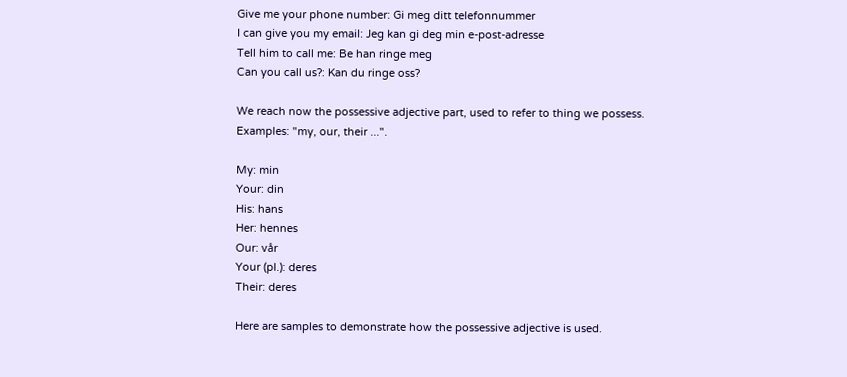Give me your phone number: Gi meg ditt telefonnummer
I can give you my email: Jeg kan gi deg min e-post-adresse
Tell him to call me: Be han ringe meg
Can you call us?: Kan du ringe oss?

We reach now the possessive adjective part, used to refer to thing we possess. Examples: "my, our, their ...".

My: min
Your: din
His: hans
Her: hennes
Our: vår
Your (pl.): deres
Their: deres

Here are samples to demonstrate how the possessive adjective is used.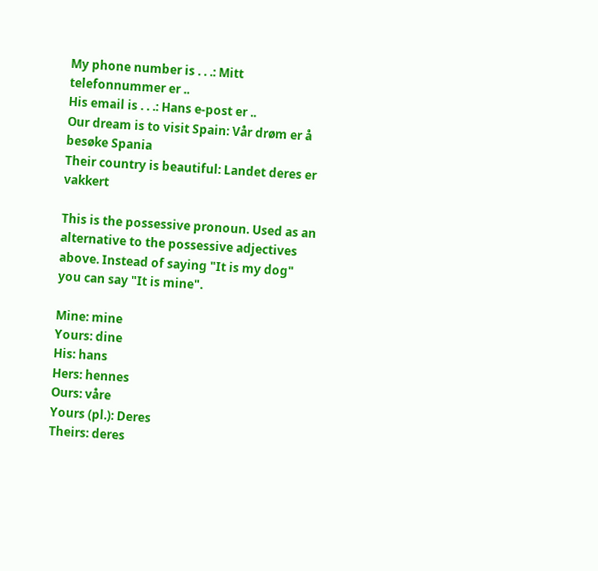My phone number is . . .: Mitt telefonnummer er ..
His email is . . .: Hans e-post er ..
Our dream is to visit Spain: Vår drøm er å besøke Spania
Their country is beautiful: Landet deres er vakkert

This is the possessive pronoun. Used as an alternative to the possessive adjectives above. Instead of saying "It is my dog" you can say "It is mine".

Mine: mine
Yours: dine
His: hans
Hers: hennes
Ours: våre
Yours (pl.): Deres
Theirs: deres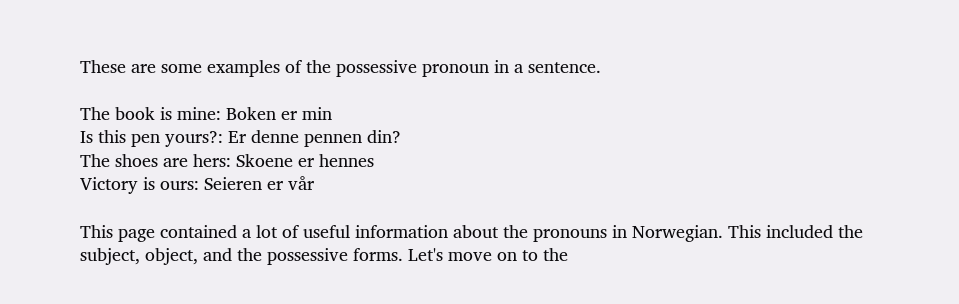These are some examples of the possessive pronoun in a sentence.

The book is mine: Boken er min
Is this pen yours?: Er denne pennen din?
The shoes are hers: Skoene er hennes
Victory is ours: Seieren er vår

This page contained a lot of useful information about the pronouns in Norwegian. This included the subject, object, and the possessive forms. Let's move on to the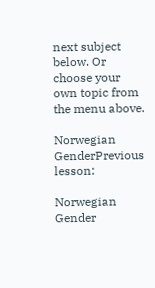next subject below. Or choose your own topic from the menu above.

Norwegian GenderPrevious lesson:

Norwegian Gender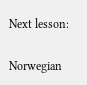Next lesson:

Norwegian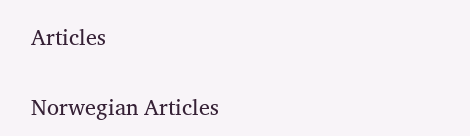Articles

Norwegian Articles